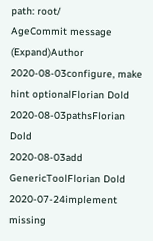path: root/
AgeCommit message (Expand)Author
2020-08-03configure, make hint optionalFlorian Dold
2020-08-03pathsFlorian Dold
2020-08-03add GenericToolFlorian Dold
2020-07-24implement missing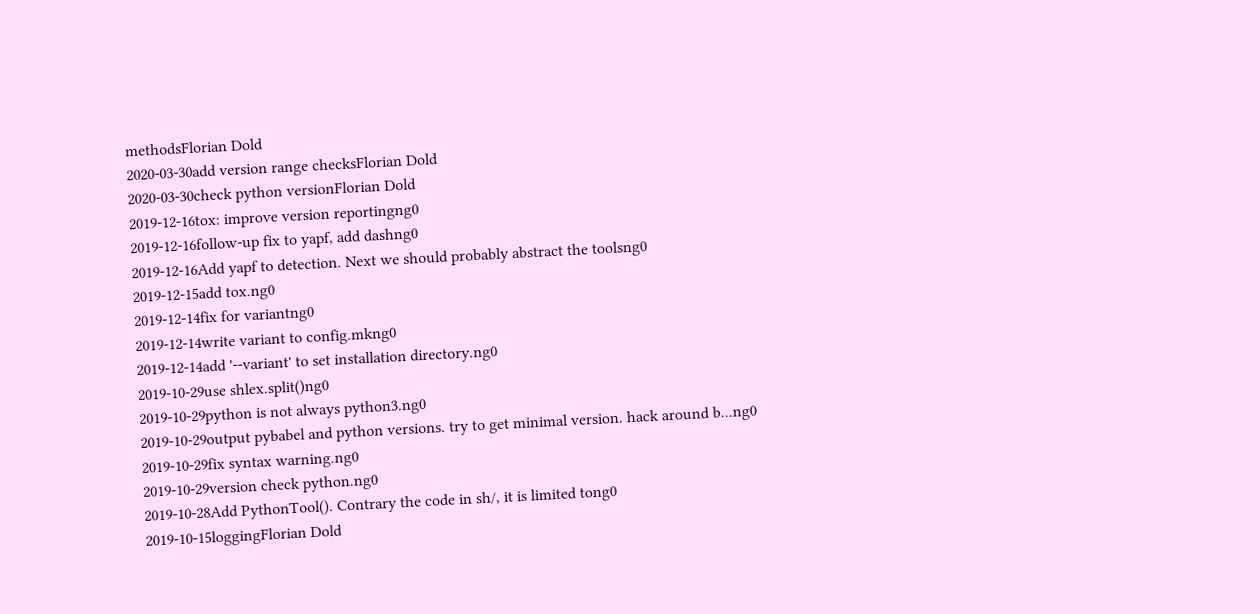methodsFlorian Dold
2020-03-30add version range checksFlorian Dold
2020-03-30check python versionFlorian Dold
2019-12-16tox: improve version reportingng0
2019-12-16follow-up fix to yapf, add dashng0
2019-12-16Add yapf to detection. Next we should probably abstract the toolsng0
2019-12-15add tox.ng0
2019-12-14fix for variantng0
2019-12-14write variant to config.mkng0
2019-12-14add '--variant' to set installation directory.ng0
2019-10-29use shlex.split()ng0
2019-10-29python is not always python3.ng0
2019-10-29output pybabel and python versions. try to get minimal version. hack around b...ng0
2019-10-29fix syntax warning.ng0
2019-10-29version check python.ng0
2019-10-28Add PythonTool(). Contrary the code in sh/, it is limited tong0
2019-10-15loggingFlorian Dold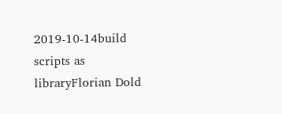2019-10-14build scripts as libraryFlorian Dold